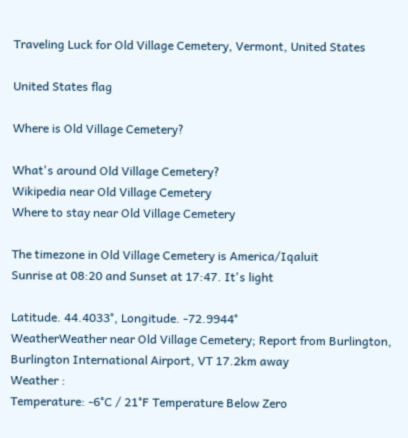Traveling Luck for Old Village Cemetery, Vermont, United States

United States flag

Where is Old Village Cemetery?

What's around Old Village Cemetery?
Wikipedia near Old Village Cemetery
Where to stay near Old Village Cemetery

The timezone in Old Village Cemetery is America/Iqaluit
Sunrise at 08:20 and Sunset at 17:47. It's light

Latitude. 44.4033°, Longitude. -72.9944°
WeatherWeather near Old Village Cemetery; Report from Burlington, Burlington International Airport, VT 17.2km away
Weather :
Temperature: -6°C / 21°F Temperature Below Zero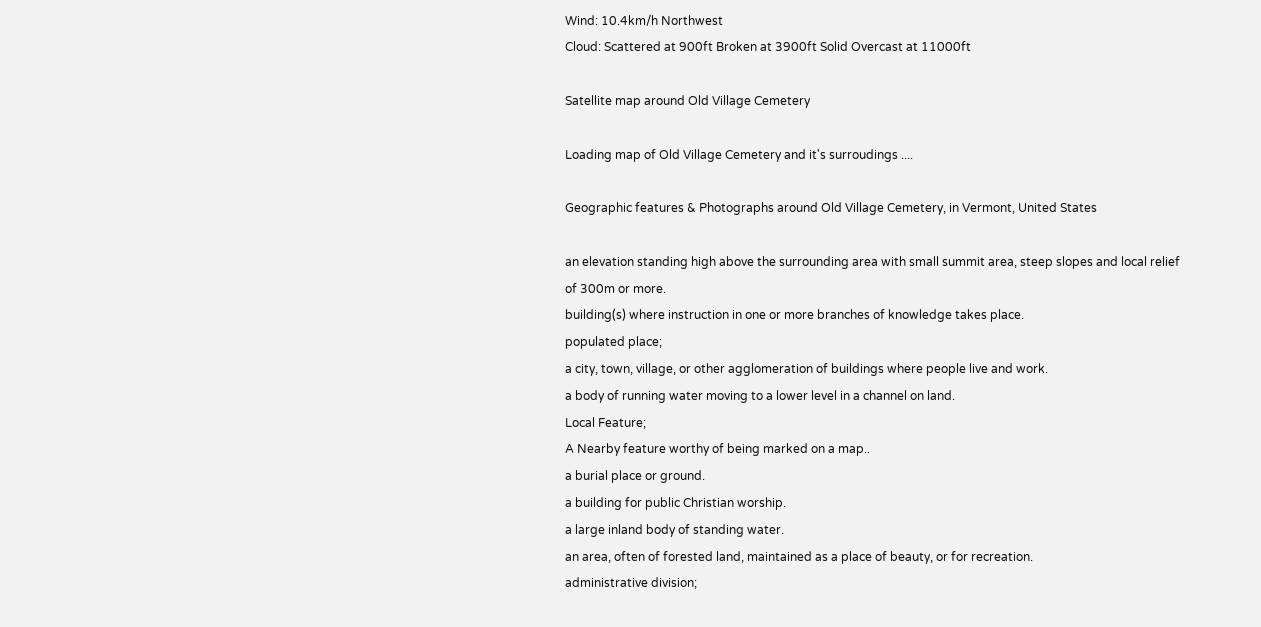Wind: 10.4km/h Northwest
Cloud: Scattered at 900ft Broken at 3900ft Solid Overcast at 11000ft

Satellite map around Old Village Cemetery

Loading map of Old Village Cemetery and it's surroudings ....

Geographic features & Photographs around Old Village Cemetery, in Vermont, United States

an elevation standing high above the surrounding area with small summit area, steep slopes and local relief of 300m or more.
building(s) where instruction in one or more branches of knowledge takes place.
populated place;
a city, town, village, or other agglomeration of buildings where people live and work.
a body of running water moving to a lower level in a channel on land.
Local Feature;
A Nearby feature worthy of being marked on a map..
a burial place or ground.
a building for public Christian worship.
a large inland body of standing water.
an area, often of forested land, maintained as a place of beauty, or for recreation.
administrative division;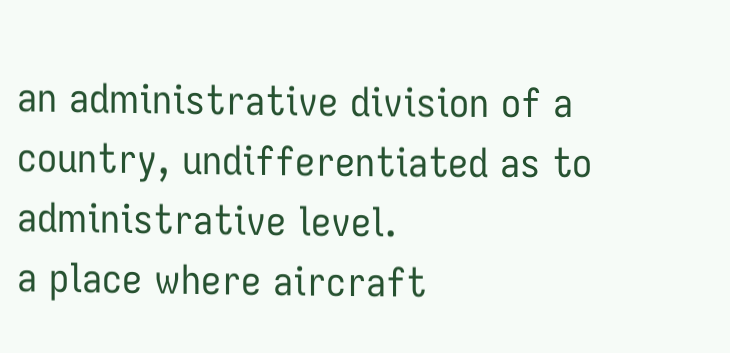an administrative division of a country, undifferentiated as to administrative level.
a place where aircraft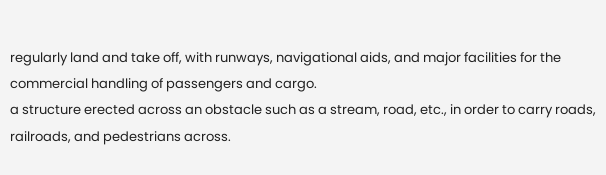regularly land and take off, with runways, navigational aids, and major facilities for the commercial handling of passengers and cargo.
a structure erected across an obstacle such as a stream, road, etc., in order to carry roads, railroads, and pedestrians across.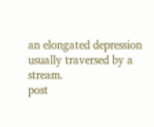an elongated depression usually traversed by a stream.
post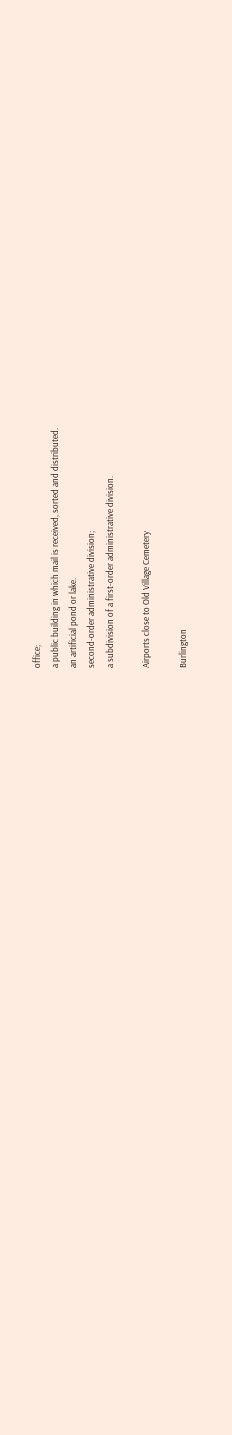office;
a public building in which mail is received, sorted and distributed.
an artificial pond or lake.
second-order administrative division;
a subdivision of a first-order administrative division.

Airports close to Old Village Cemetery

Burlington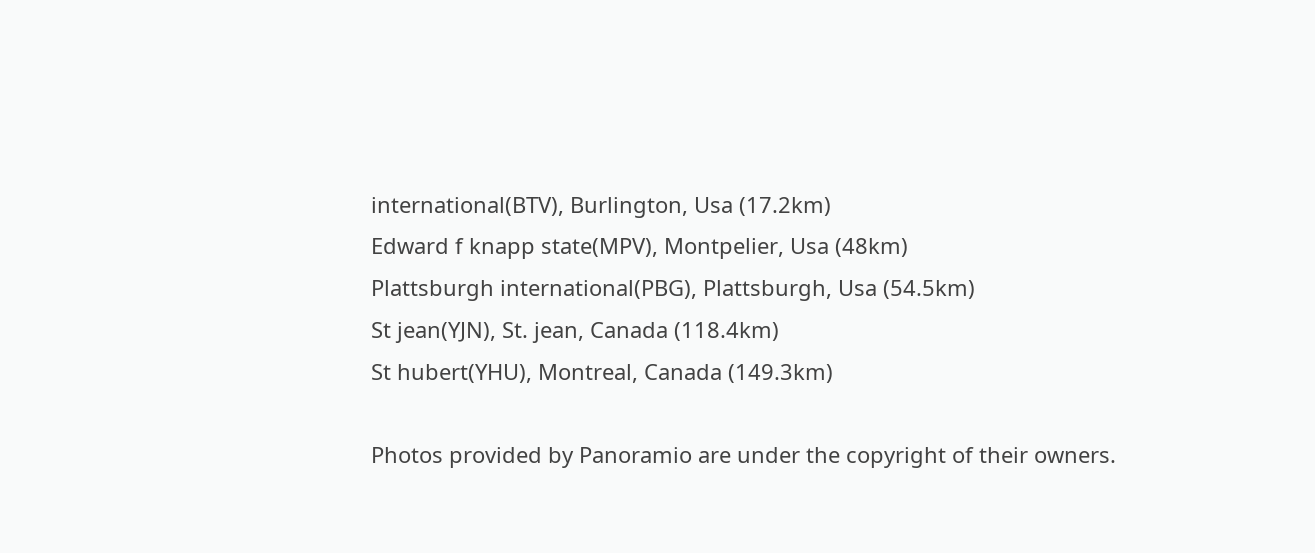international(BTV), Burlington, Usa (17.2km)
Edward f knapp state(MPV), Montpelier, Usa (48km)
Plattsburgh international(PBG), Plattsburgh, Usa (54.5km)
St jean(YJN), St. jean, Canada (118.4km)
St hubert(YHU), Montreal, Canada (149.3km)

Photos provided by Panoramio are under the copyright of their owners.